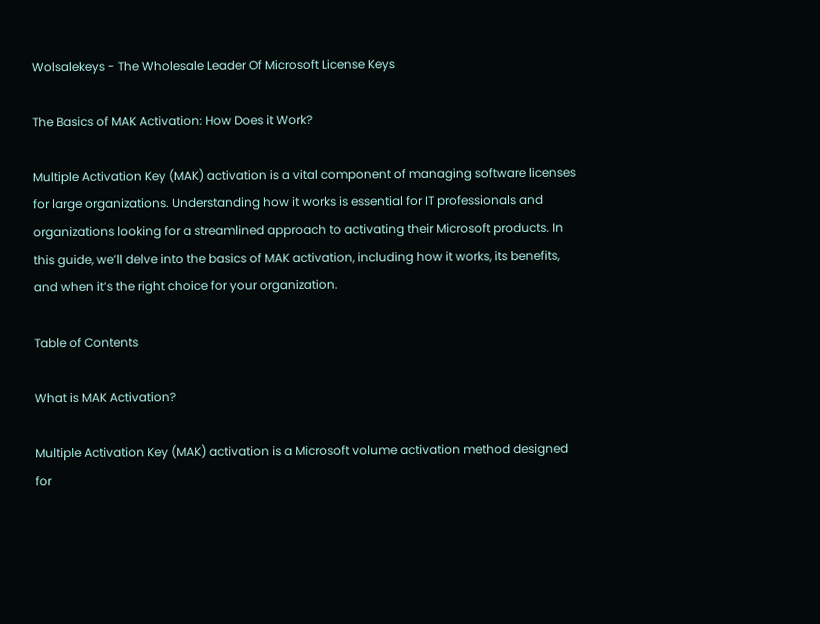Wolsalekeys - The Wholesale Leader Of Microsoft License Keys

The Basics of MAK Activation: How Does it Work?

Multiple Activation Key (MAK) activation is a vital component of managing software licenses for large organizations. Understanding how it works is essential for IT professionals and organizations looking for a streamlined approach to activating their Microsoft products. In this guide, we’ll delve into the basics of MAK activation, including how it works, its benefits, and when it’s the right choice for your organization.

Table of Contents

What is MAK Activation?

Multiple Activation Key (MAK) activation is a Microsoft volume activation method designed for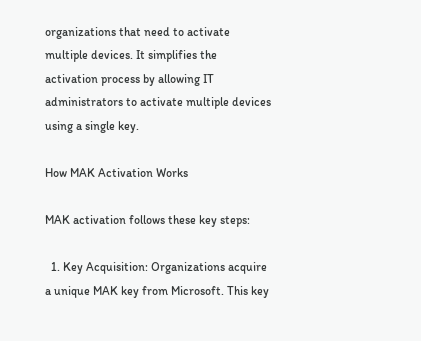organizations that need to activate multiple devices. It simplifies the activation process by allowing IT administrators to activate multiple devices using a single key.

How MAK Activation Works

MAK activation follows these key steps:

  1. Key Acquisition: Organizations acquire a unique MAK key from Microsoft. This key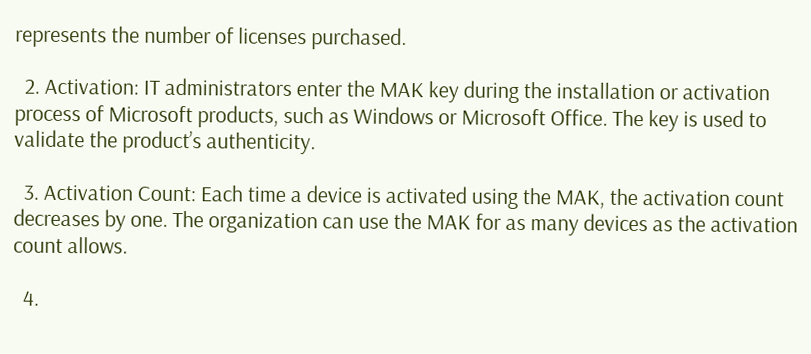represents the number of licenses purchased.

  2. Activation: IT administrators enter the MAK key during the installation or activation process of Microsoft products, such as Windows or Microsoft Office. The key is used to validate the product’s authenticity.

  3. Activation Count: Each time a device is activated using the MAK, the activation count decreases by one. The organization can use the MAK for as many devices as the activation count allows.

  4.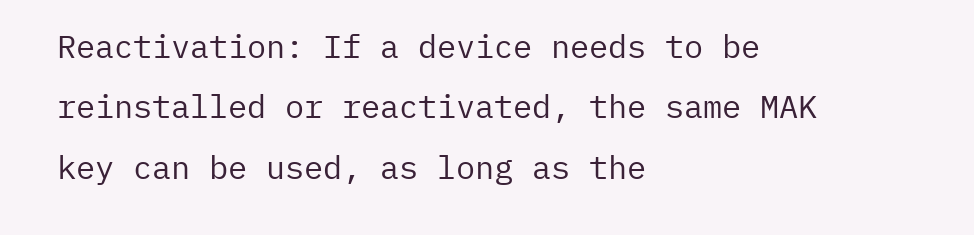Reactivation: If a device needs to be reinstalled or reactivated, the same MAK key can be used, as long as the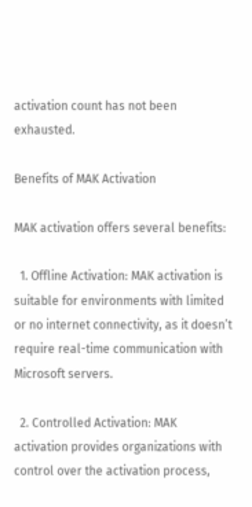activation count has not been exhausted.

Benefits of MAK Activation

MAK activation offers several benefits:

  1. Offline Activation: MAK activation is suitable for environments with limited or no internet connectivity, as it doesn’t require real-time communication with Microsoft servers.

  2. Controlled Activation: MAK activation provides organizations with control over the activation process,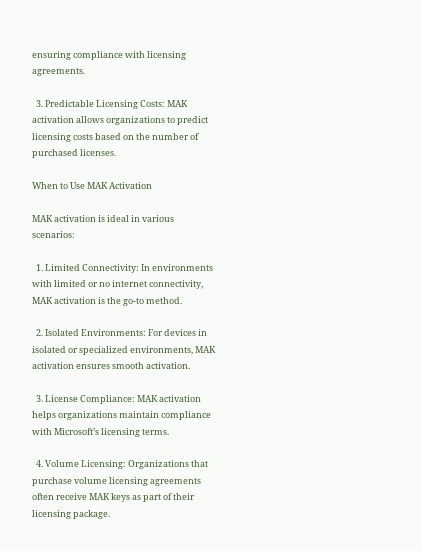ensuring compliance with licensing agreements.

  3. Predictable Licensing Costs: MAK activation allows organizations to predict licensing costs based on the number of purchased licenses.

When to Use MAK Activation

MAK activation is ideal in various scenarios:

  1. Limited Connectivity: In environments with limited or no internet connectivity, MAK activation is the go-to method.

  2. Isolated Environments: For devices in isolated or specialized environments, MAK activation ensures smooth activation.

  3. License Compliance: MAK activation helps organizations maintain compliance with Microsoft’s licensing terms.

  4. Volume Licensing: Organizations that purchase volume licensing agreements often receive MAK keys as part of their licensing package.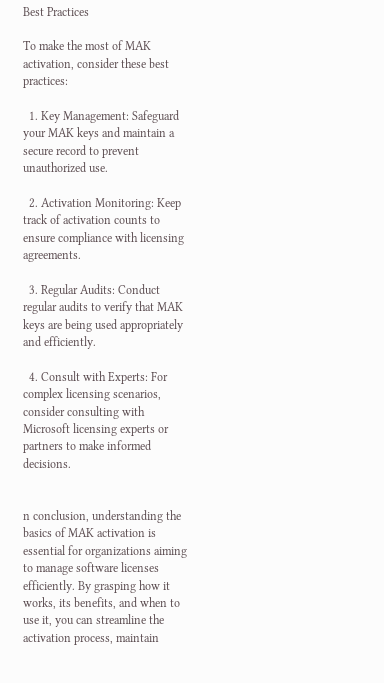Best Practices

To make the most of MAK activation, consider these best practices:

  1. Key Management: Safeguard your MAK keys and maintain a secure record to prevent unauthorized use.

  2. Activation Monitoring: Keep track of activation counts to ensure compliance with licensing agreements.

  3. Regular Audits: Conduct regular audits to verify that MAK keys are being used appropriately and efficiently.

  4. Consult with Experts: For complex licensing scenarios, consider consulting with Microsoft licensing experts or partners to make informed decisions.


n conclusion, understanding the basics of MAK activation is essential for organizations aiming to manage software licenses efficiently. By grasping how it works, its benefits, and when to use it, you can streamline the activation process, maintain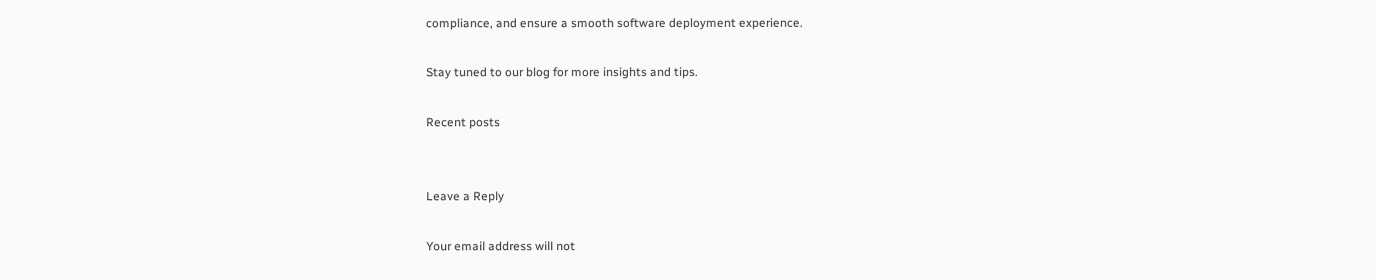compliance, and ensure a smooth software deployment experience.

Stay tuned to our blog for more insights and tips.

Recent posts


Leave a Reply

Your email address will not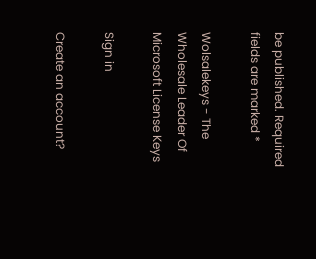be published. Required fields are marked *

Wolsalekeys - The Wholesale Leader Of Microsoft License Keys

Sign in

Create an account?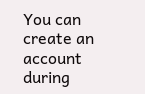You can create an account during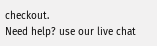checkout.
Need help? use our live chat